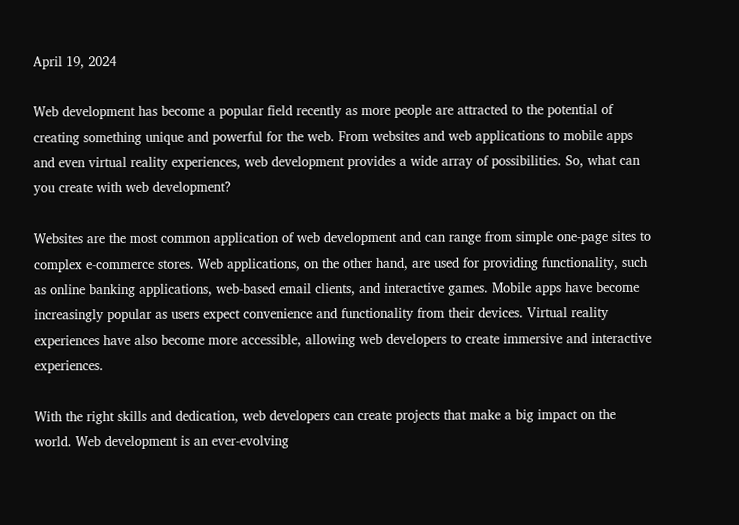April 19, 2024

Web development has become a popular field recently as more people are attracted to the potential of creating something unique and powerful for the web. From websites and web applications to mobile apps and even virtual reality experiences, web development provides a wide array of possibilities. So, what can you create with web development?

Websites are the most common application of web development and can range from simple one-page sites to complex e-commerce stores. Web applications, on the other hand, are used for providing functionality, such as online banking applications, web-based email clients, and interactive games. Mobile apps have become increasingly popular as users expect convenience and functionality from their devices. Virtual reality experiences have also become more accessible, allowing web developers to create immersive and interactive experiences.

With the right skills and dedication, web developers can create projects that make a big impact on the world. Web development is an ever-evolving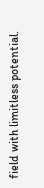field with limitless potential.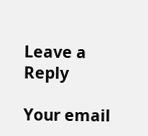Leave a Reply

Your email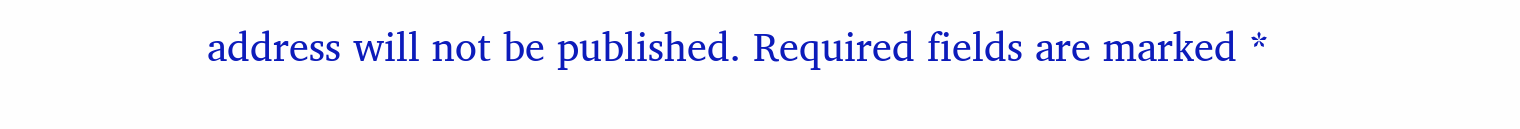address will not be published. Required fields are marked *